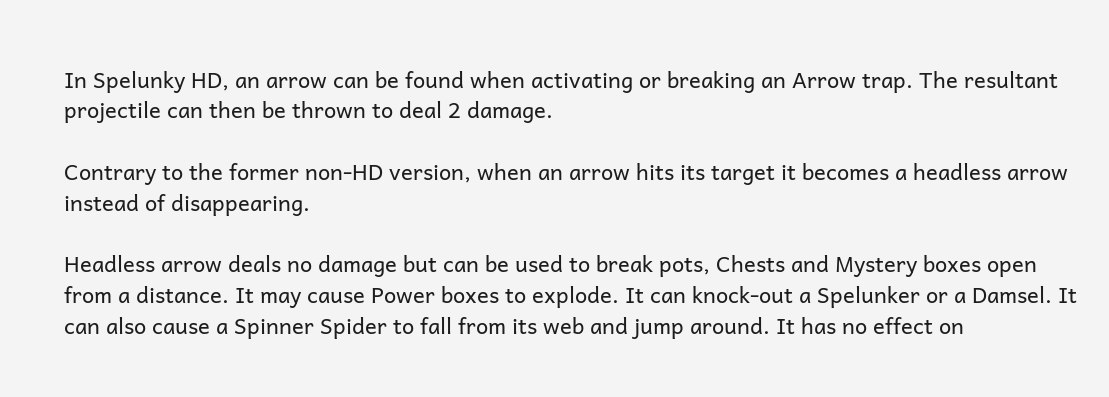In Spelunky HD, an arrow can be found when activating or breaking an Arrow trap. The resultant projectile can then be thrown to deal 2 damage.

Contrary to the former non-HD version, when an arrow hits its target it becomes a headless arrow instead of disappearing.

Headless arrow deals no damage but can be used to break pots, Chests and Mystery boxes open from a distance. It may cause Power boxes to explode. It can knock-out a Spelunker or a Damsel. It can also cause a Spinner Spider to fall from its web and jump around. It has no effect on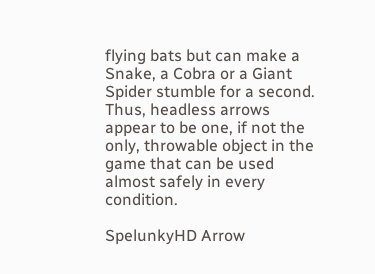flying bats but can make a Snake, a Cobra or a Giant Spider stumble for a second. Thus, headless arrows appear to be one, if not the only, throwable object in the game that can be used almost safely in every condition.

SpelunkyHD Arrow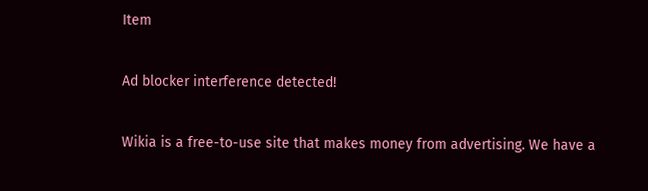Item

Ad blocker interference detected!

Wikia is a free-to-use site that makes money from advertising. We have a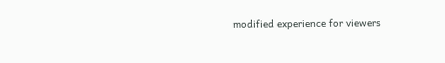modified experience for viewers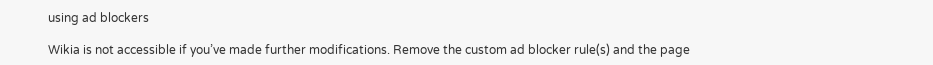using ad blockers

Wikia is not accessible if you’ve made further modifications. Remove the custom ad blocker rule(s) and the page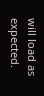will load as expected.